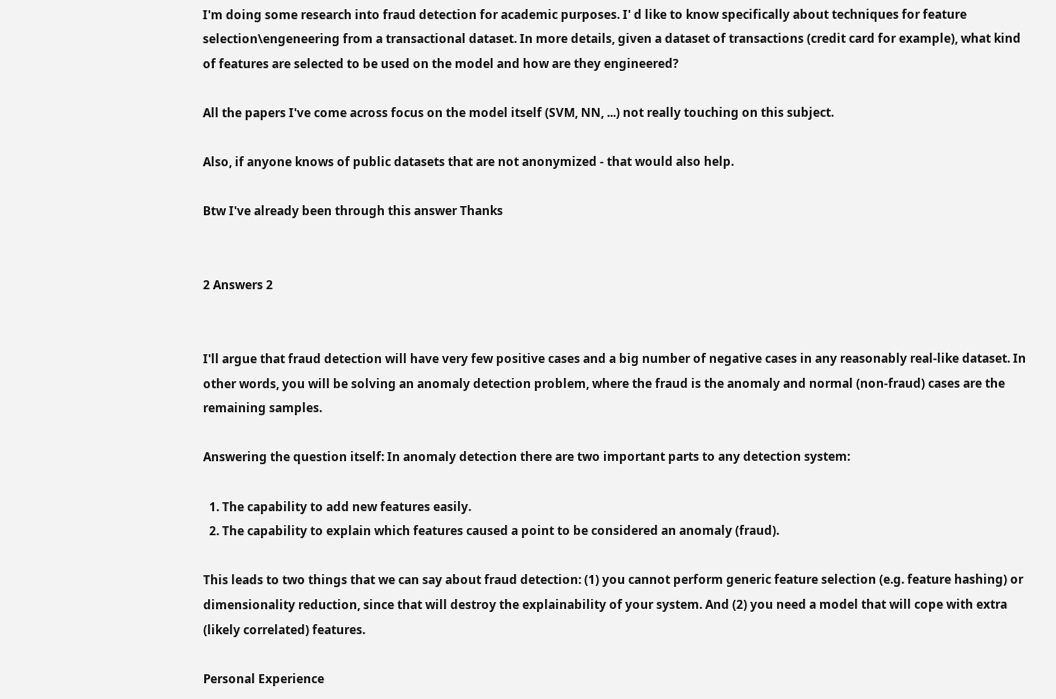I'm doing some research into fraud detection for academic purposes. I' d like to know specifically about techniques for feature selection\engeneering from a transactional dataset. In more details, given a dataset of transactions (credit card for example), what kind of features are selected to be used on the model and how are they engineered?

All the papers I've come across focus on the model itself (SVM, NN, ...) not really touching on this subject.

Also, if anyone knows of public datasets that are not anonymized - that would also help.

Btw I've already been through this answer Thanks


2 Answers 2


I'll argue that fraud detection will have very few positive cases and a big number of negative cases in any reasonably real-like dataset. In other words, you will be solving an anomaly detection problem, where the fraud is the anomaly and normal (non-fraud) cases are the remaining samples.

Answering the question itself: In anomaly detection there are two important parts to any detection system:

  1. The capability to add new features easily.
  2. The capability to explain which features caused a point to be considered an anomaly (fraud).

This leads to two things that we can say about fraud detection: (1) you cannot perform generic feature selection (e.g. feature hashing) or dimensionality reduction, since that will destroy the explainability of your system. And (2) you need a model that will cope with extra (likely correlated) features.

Personal Experience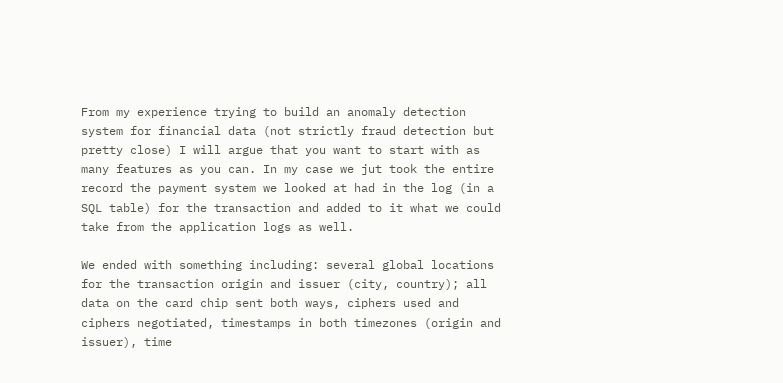From my experience trying to build an anomaly detection system for financial data (not strictly fraud detection but pretty close) I will argue that you want to start with as many features as you can. In my case we jut took the entire record the payment system we looked at had in the log (in a SQL table) for the transaction and added to it what we could take from the application logs as well.

We ended with something including: several global locations for the transaction origin and issuer (city, country); all data on the card chip sent both ways, ciphers used and ciphers negotiated, timestamps in both timezones (origin and issuer), time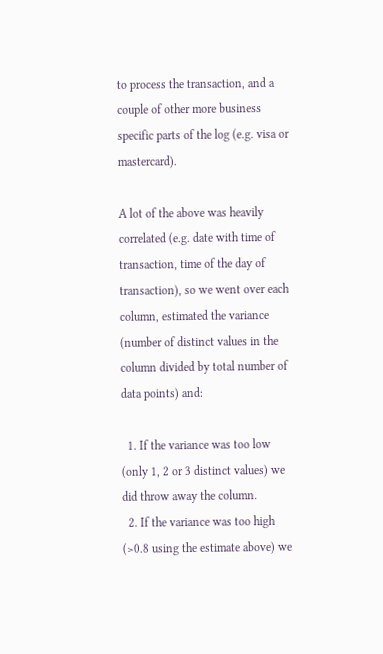to process the transaction, and a couple of other more business specific parts of the log (e.g. visa or mastercard).

A lot of the above was heavily correlated (e.g. date with time of transaction, time of the day of transaction), so we went over each column, estimated the variance (number of distinct values in the column divided by total number of data points) and:

  1. If the variance was too low (only 1, 2 or 3 distinct values) we did throw away the column.
  2. If the variance was too high (>0.8 using the estimate above) we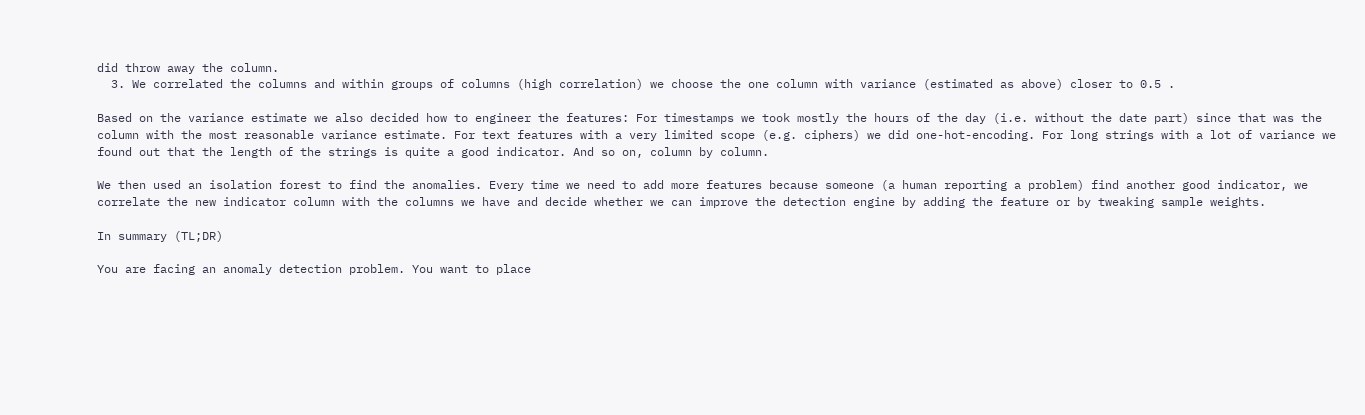did throw away the column.
  3. We correlated the columns and within groups of columns (high correlation) we choose the one column with variance (estimated as above) closer to 0.5 .

Based on the variance estimate we also decided how to engineer the features: For timestamps we took mostly the hours of the day (i.e. without the date part) since that was the column with the most reasonable variance estimate. For text features with a very limited scope (e.g. ciphers) we did one-hot-encoding. For long strings with a lot of variance we found out that the length of the strings is quite a good indicator. And so on, column by column.

We then used an isolation forest to find the anomalies. Every time we need to add more features because someone (a human reporting a problem) find another good indicator, we correlate the new indicator column with the columns we have and decide whether we can improve the detection engine by adding the feature or by tweaking sample weights.

In summary (TL;DR)

You are facing an anomaly detection problem. You want to place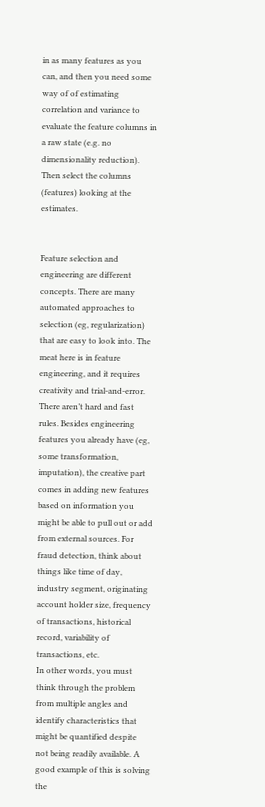in as many features as you can, and then you need some way of of estimating correlation and variance to evaluate the feature columns in a raw state (e.g. no dimensionality reduction). Then select the columns (features) looking at the estimates.


Feature selection and engineering are different concepts. There are many automated approaches to selection (eg, regularization) that are easy to look into. The meat here is in feature engineering, and it requires creativity and trial-and-error. There aren’t hard and fast rules. Besides engineering features you already have (eg, some transformation, imputation), the creative part comes in adding new features based on information you might be able to pull out or add from external sources. For fraud detection, think about things like time of day, industry segment, originating account holder size, frequency of transactions, historical record, variability of transactions, etc.
In other words, you must think through the problem from multiple angles and identify characteristics that might be quantified despite not being readily available. A good example of this is solving the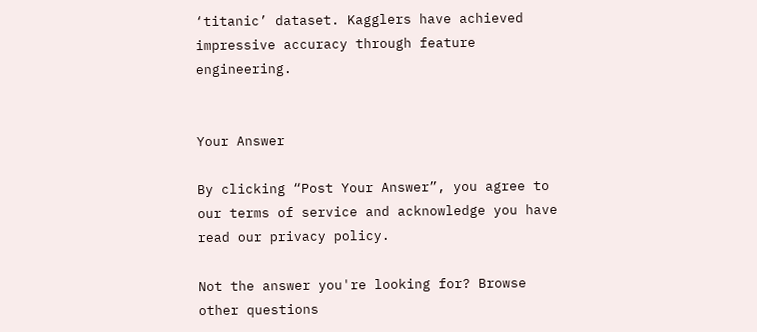‘titanic’ dataset. Kagglers have achieved impressive accuracy through feature engineering.


Your Answer

By clicking “Post Your Answer”, you agree to our terms of service and acknowledge you have read our privacy policy.

Not the answer you're looking for? Browse other questions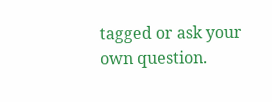tagged or ask your own question.